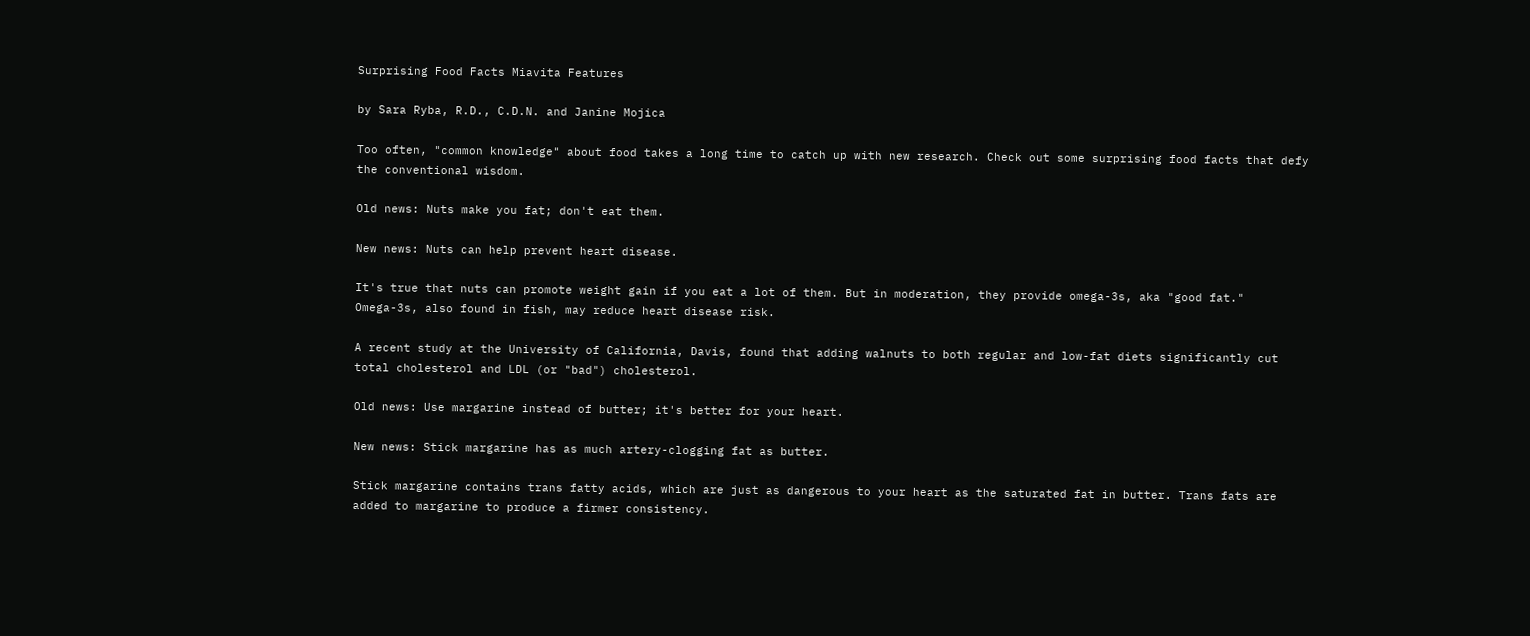Surprising Food Facts Miavita Features

by Sara Ryba, R.D., C.D.N. and Janine Mojica

Too often, "common knowledge" about food takes a long time to catch up with new research. Check out some surprising food facts that defy the conventional wisdom.

Old news: Nuts make you fat; don't eat them.

New news: Nuts can help prevent heart disease.

It's true that nuts can promote weight gain if you eat a lot of them. But in moderation, they provide omega-3s, aka "good fat." Omega-3s, also found in fish, may reduce heart disease risk.

A recent study at the University of California, Davis, found that adding walnuts to both regular and low-fat diets significantly cut total cholesterol and LDL (or "bad") cholesterol.

Old news: Use margarine instead of butter; it's better for your heart.

New news: Stick margarine has as much artery-clogging fat as butter.

Stick margarine contains trans fatty acids, which are just as dangerous to your heart as the saturated fat in butter. Trans fats are added to margarine to produce a firmer consistency.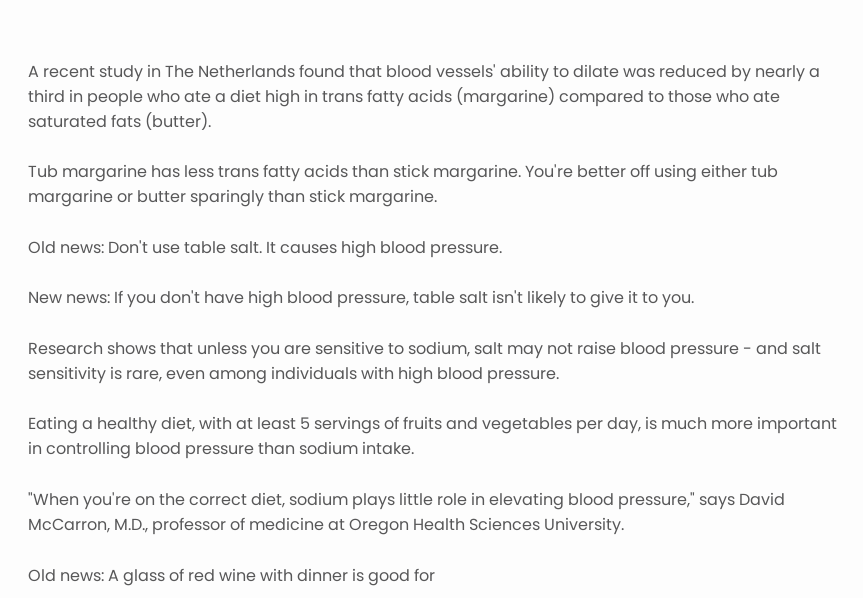A recent study in The Netherlands found that blood vessels' ability to dilate was reduced by nearly a third in people who ate a diet high in trans fatty acids (margarine) compared to those who ate saturated fats (butter).

Tub margarine has less trans fatty acids than stick margarine. You're better off using either tub margarine or butter sparingly than stick margarine.

Old news: Don't use table salt. It causes high blood pressure.

New news: If you don't have high blood pressure, table salt isn't likely to give it to you.

Research shows that unless you are sensitive to sodium, salt may not raise blood pressure - and salt sensitivity is rare, even among individuals with high blood pressure.

Eating a healthy diet, with at least 5 servings of fruits and vegetables per day, is much more important in controlling blood pressure than sodium intake.

"When you're on the correct diet, sodium plays little role in elevating blood pressure," says David McCarron, M.D., professor of medicine at Oregon Health Sciences University.

Old news: A glass of red wine with dinner is good for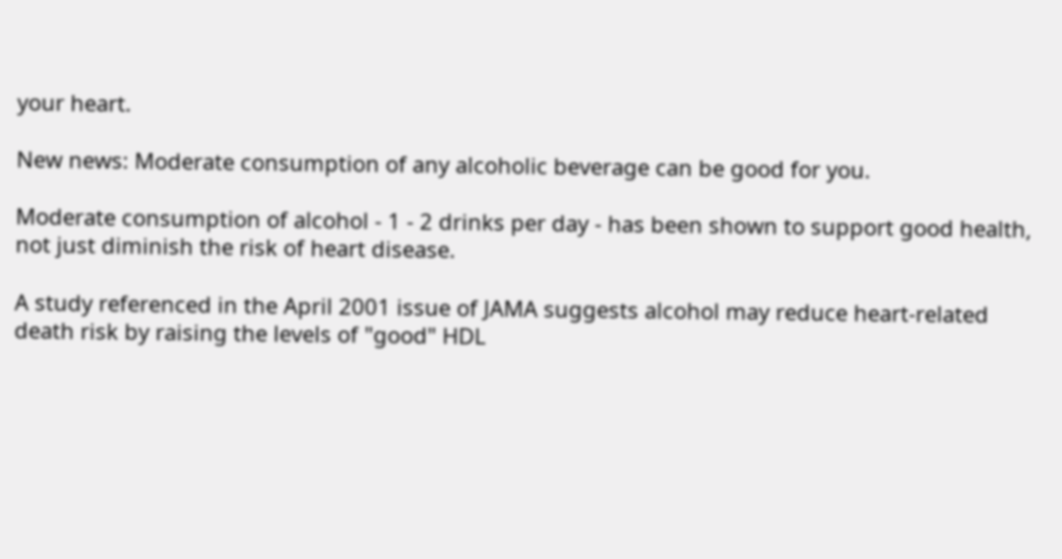your heart.

New news: Moderate consumption of any alcoholic beverage can be good for you.

Moderate consumption of alcohol - 1 - 2 drinks per day - has been shown to support good health, not just diminish the risk of heart disease.

A study referenced in the April 2001 issue of JAMA suggests alcohol may reduce heart-related death risk by raising the levels of "good" HDL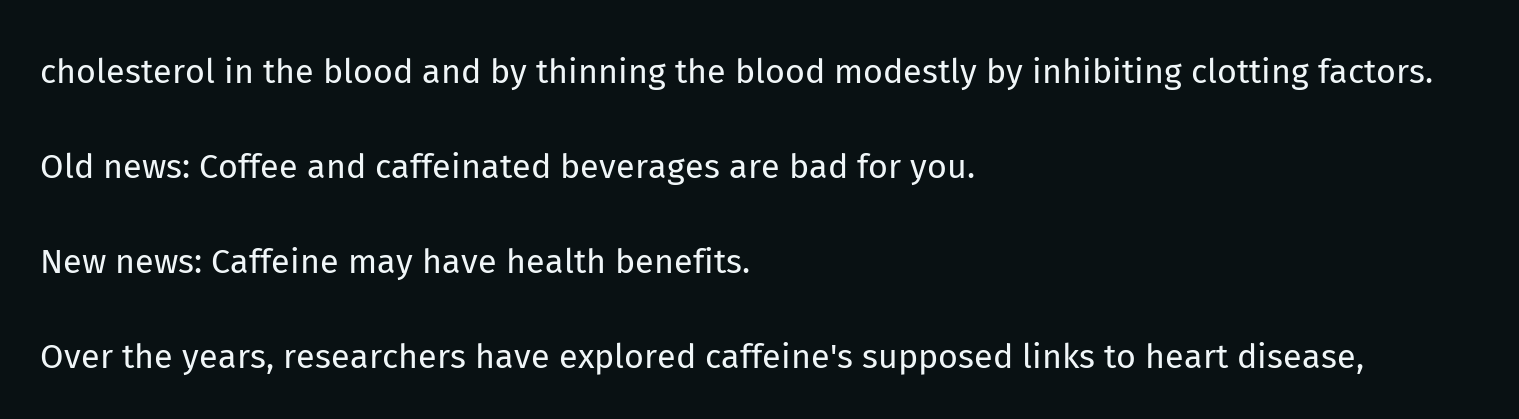cholesterol in the blood and by thinning the blood modestly by inhibiting clotting factors.

Old news: Coffee and caffeinated beverages are bad for you.

New news: Caffeine may have health benefits.

Over the years, researchers have explored caffeine's supposed links to heart disease,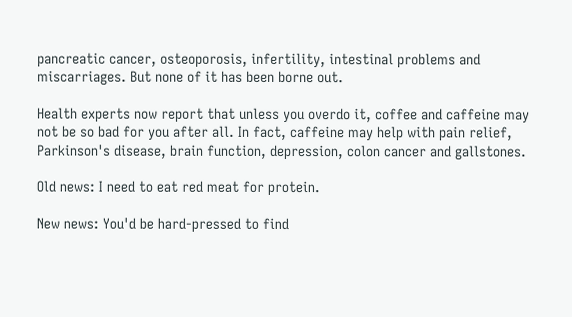pancreatic cancer, osteoporosis, infertility, intestinal problems and miscarriages. But none of it has been borne out.

Health experts now report that unless you overdo it, coffee and caffeine may not be so bad for you after all. In fact, caffeine may help with pain relief, Parkinson's disease, brain function, depression, colon cancer and gallstones.

Old news: I need to eat red meat for protein.

New news: You'd be hard-pressed to find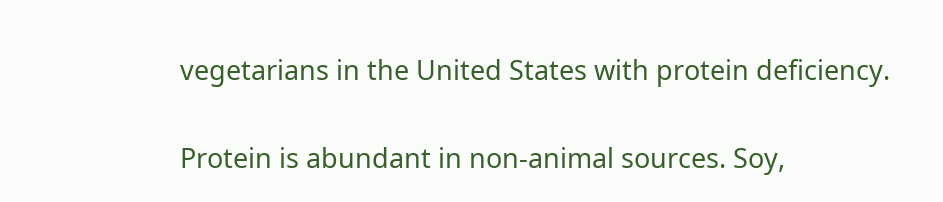vegetarians in the United States with protein deficiency.

Protein is abundant in non-animal sources. Soy,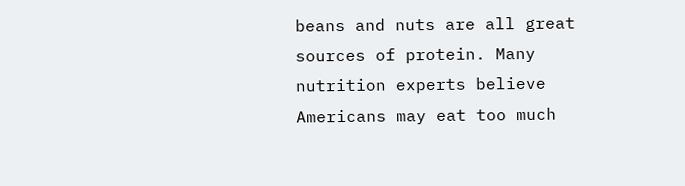beans and nuts are all great sources of protein. Many nutrition experts believe Americans may eat too much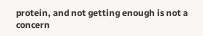protein, and not getting enough is not a concern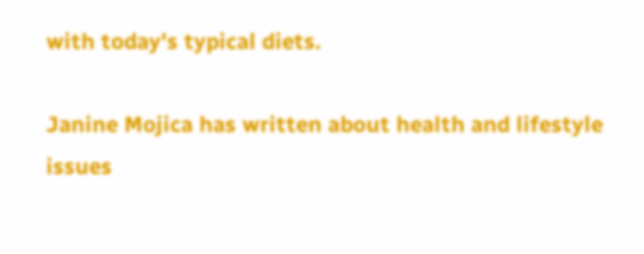with today's typical diets.

Janine Mojica has written about health and lifestyle issues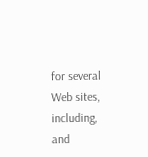for several Web sites, including, and